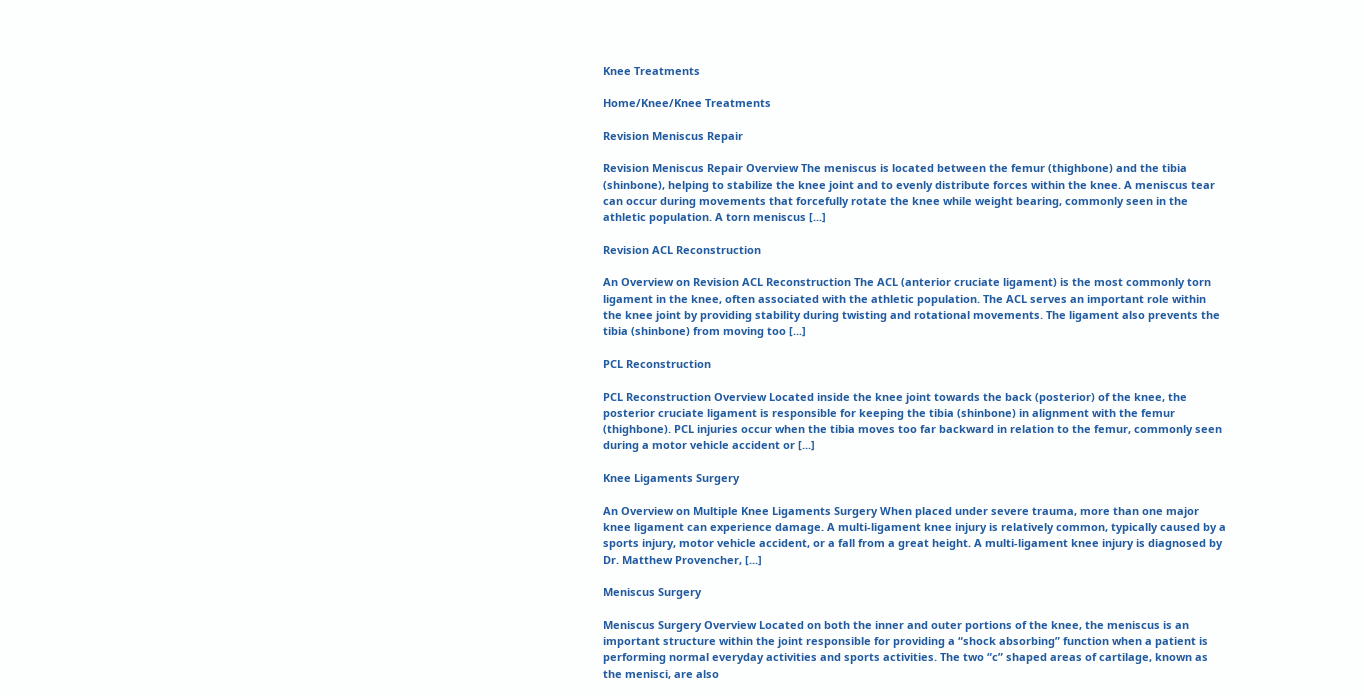Knee Treatments

Home/Knee/Knee Treatments

Revision Meniscus Repair

Revision Meniscus Repair Overview The meniscus is located between the femur (thighbone) and the tibia (shinbone), helping to stabilize the knee joint and to evenly distribute forces within the knee. A meniscus tear can occur during movements that forcefully rotate the knee while weight bearing, commonly seen in the athletic population. A torn meniscus [...]

Revision ACL Reconstruction

An Overview on Revision ACL Reconstruction The ACL (anterior cruciate ligament) is the most commonly torn ligament in the knee, often associated with the athletic population. The ACL serves an important role within the knee joint by providing stability during twisting and rotational movements. The ligament also prevents the tibia (shinbone) from moving too [...]

PCL Reconstruction

PCL Reconstruction Overview Located inside the knee joint towards the back (posterior) of the knee, the posterior cruciate ligament is responsible for keeping the tibia (shinbone) in alignment with the femur (thighbone). PCL injuries occur when the tibia moves too far backward in relation to the femur, commonly seen during a motor vehicle accident or [...]

Knee Ligaments Surgery

An Overview on Multiple Knee Ligaments Surgery When placed under severe trauma, more than one major knee ligament can experience damage. A multi-ligament knee injury is relatively common, typically caused by a sports injury, motor vehicle accident, or a fall from a great height. A multi-ligament knee injury is diagnosed by Dr. Matthew Provencher, [...]

Meniscus Surgery

Meniscus Surgery Overview Located on both the inner and outer portions of the knee, the meniscus is an important structure within the joint responsible for providing a “shock absorbing” function when a patient is performing normal everyday activities and sports activities. The two “c” shaped areas of cartilage, known as the menisci, are also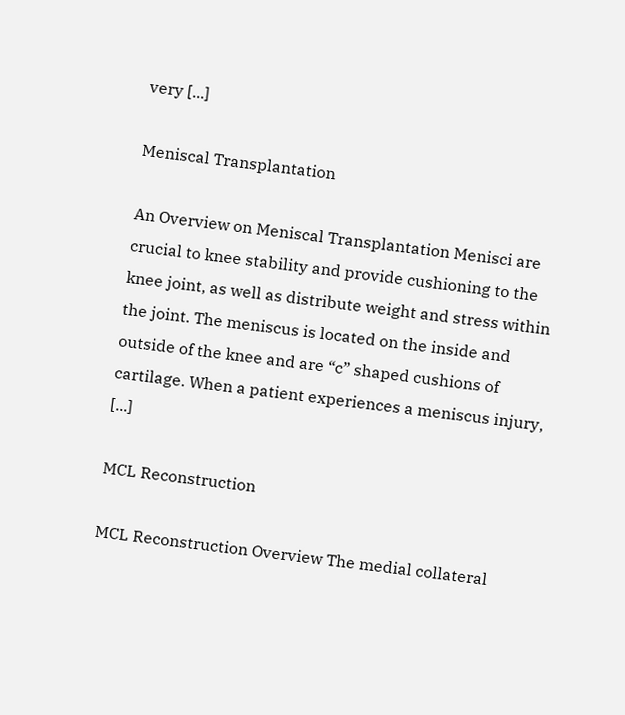very [...]

Meniscal Transplantation

An Overview on Meniscal Transplantation Menisci are crucial to knee stability and provide cushioning to the knee joint, as well as distribute weight and stress within the joint. The meniscus is located on the inside and outside of the knee and are “c” shaped cushions of cartilage. When a patient experiences a meniscus injury, [...]

MCL Reconstruction

MCL Reconstruction Overview The medial collateral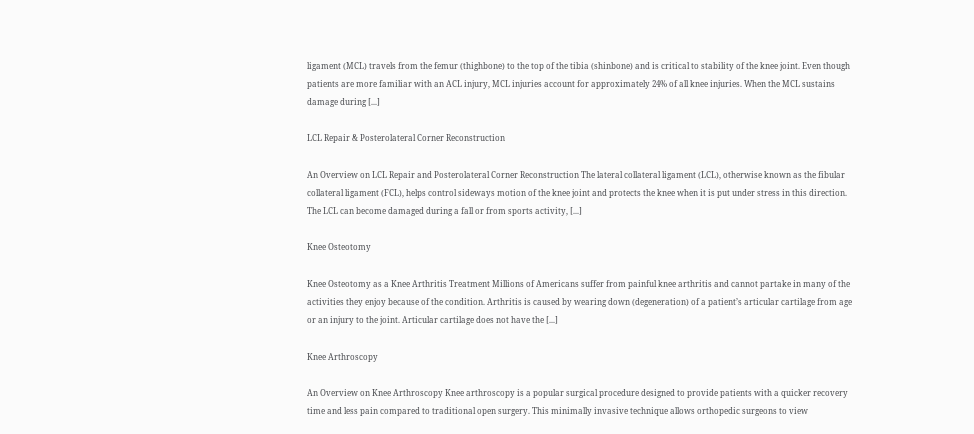ligament (MCL) travels from the femur (thighbone) to the top of the tibia (shinbone) and is critical to stability of the knee joint. Even though patients are more familiar with an ACL injury, MCL injuries account for approximately 24% of all knee injuries. When the MCL sustains damage during [...]

LCL Repair & Posterolateral Corner Reconstruction

An Overview on LCL Repair and Posterolateral Corner Reconstruction The lateral collateral ligament (LCL), otherwise known as the fibular collateral ligament (FCL), helps control sideways motion of the knee joint and protects the knee when it is put under stress in this direction. The LCL can become damaged during a fall or from sports activity, [...]

Knee Osteotomy

Knee Osteotomy as a Knee Arthritis Treatment Millions of Americans suffer from painful knee arthritis and cannot partake in many of the activities they enjoy because of the condition. Arthritis is caused by wearing down (degeneration) of a patient’s articular cartilage from age or an injury to the joint. Articular cartilage does not have the [...]

Knee Arthroscopy

An Overview on Knee Arthroscopy Knee arthroscopy is a popular surgical procedure designed to provide patients with a quicker recovery time and less pain compared to traditional open surgery. This minimally invasive technique allows orthopedic surgeons to view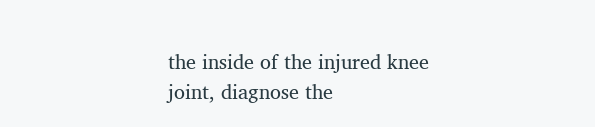the inside of the injured knee joint, diagnose the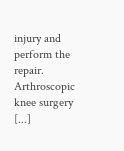injury and perform the repair. Arthroscopic knee surgery [...]